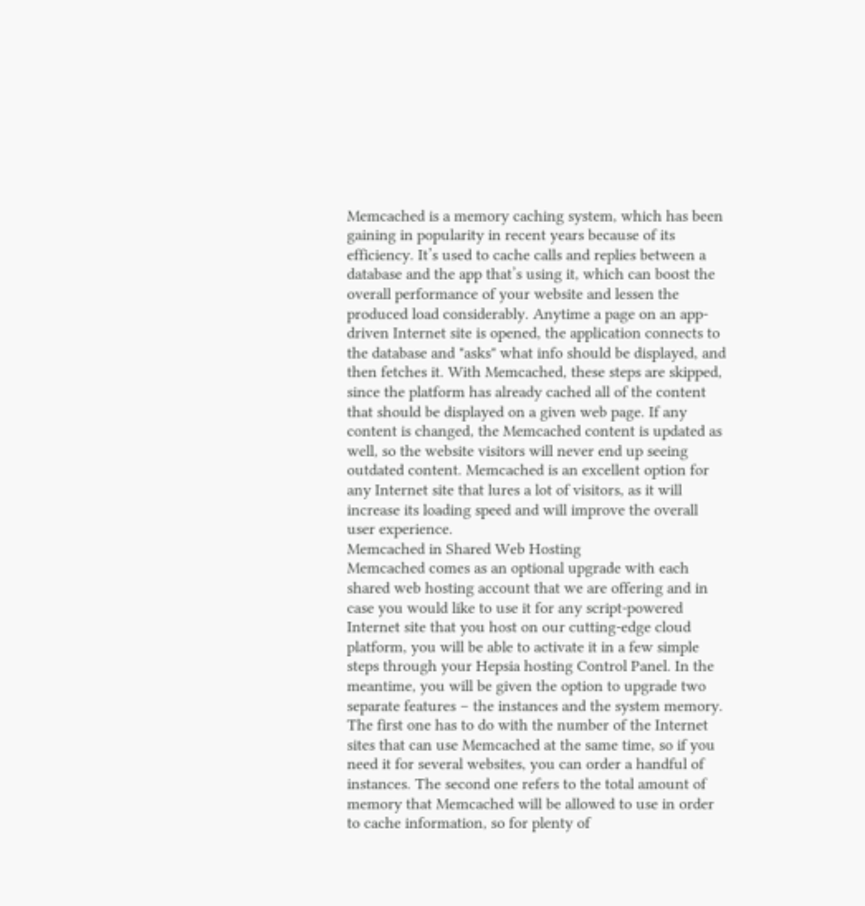Memcached is a memory caching system, which has been gaining in popularity in recent years because of its efficiency. It’s used to cache calls and replies between a database and the app that’s using it, which can boost the overall performance of your website and lessen the produced load considerably. Anytime a page on an app-driven Internet site is opened, the application connects to the database and "asks" what info should be displayed, and then fetches it. With Memcached, these steps are skipped, since the platform has already cached all of the content that should be displayed on a given web page. If any content is changed, the Memcached content is updated as well, so the website visitors will never end up seeing outdated content. Memcached is an excellent option for any Internet site that lures a lot of visitors, as it will increase its loading speed and will improve the overall user experience.
Memcached in Shared Web Hosting
Memcached comes as an optional upgrade with each shared web hosting account that we are offering and in case you would like to use it for any script-powered Internet site that you host on our cutting-edge cloud platform, you will be able to activate it in a few simple steps through your Hepsia hosting Control Panel. In the meantime, you will be given the option to upgrade two separate features – the instances and the system memory. The first one has to do with the number of the Internet sites that can use Memcached at the same time, so if you need it for several websites, you can order a handful of instances. The second one refers to the total amount of memory that Memcached will be allowed to use in order to cache information, so for plenty of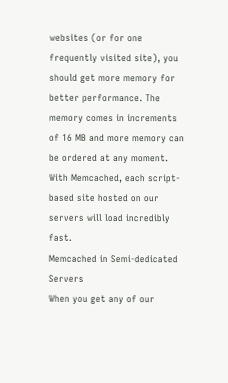websites (or for one frequently visited site), you should get more memory for better performance. The memory comes in increments of 16 MB and more memory can be ordered at any moment. With Memcached, each script-based site hosted on our servers will load incredibly fast.
Memcached in Semi-dedicated Servers
When you get any of our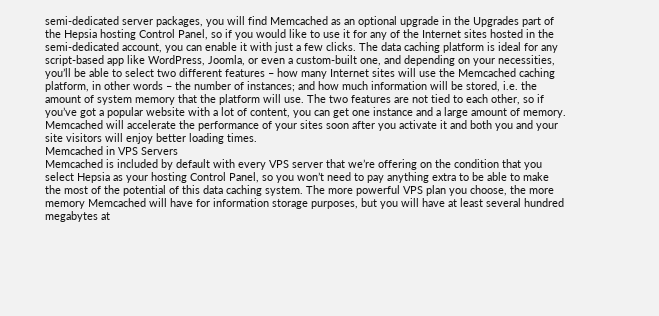semi-dedicated server packages, you will find Memcached as an optional upgrade in the Upgrades part of the Hepsia hosting Control Panel, so if you would like to use it for any of the Internet sites hosted in the semi-dedicated account, you can enable it with just a few clicks. The data caching platform is ideal for any script-based app like WordPress, Joomla, or even a custom-built one, and depending on your necessities, you’ll be able to select two different features – how many Internet sites will use the Memcached caching platform, in other words – the number of instances; and how much information will be stored, i.e. the amount of system memory that the platform will use. The two features are not tied to each other, so if you’ve got a popular website with a lot of content, you can get one instance and a large amount of memory. Memcached will accelerate the performance of your sites soon after you activate it and both you and your site visitors will enjoy better loading times.
Memcached in VPS Servers
Memcached is included by default with every VPS server that we’re offering on the condition that you select Hepsia as your hosting Control Panel, so you won’t need to pay anything extra to be able to make the most of the potential of this data caching system. The more powerful VPS plan you choose, the more memory Memcached will have for information storage purposes, but you will have at least several hundred megabytes at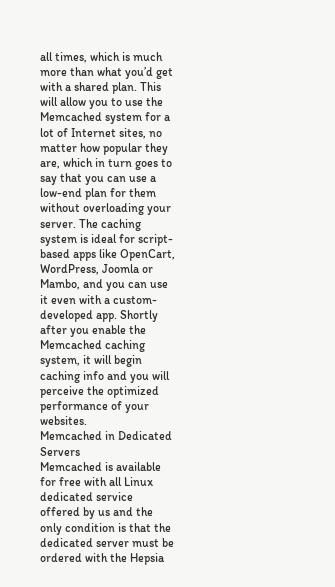all times, which is much more than what you’d get with a shared plan. This will allow you to use the Memcached system for a lot of Internet sites, no matter how popular they are, which in turn goes to say that you can use a low-end plan for them without overloading your server. The caching system is ideal for script-based apps like OpenCart, WordPress, Joomla or Mambo, and you can use it even with a custom-developed app. Shortly after you enable the Memcached caching system, it will begin caching info and you will perceive the optimized performance of your websites.
Memcached in Dedicated Servers
Memcached is available for free with all Linux dedicated service offered by us and the only condition is that the dedicated server must be ordered with the Hepsia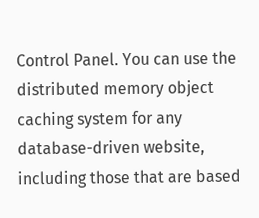Control Panel. You can use the distributed memory object caching system for any database-driven website, including those that are based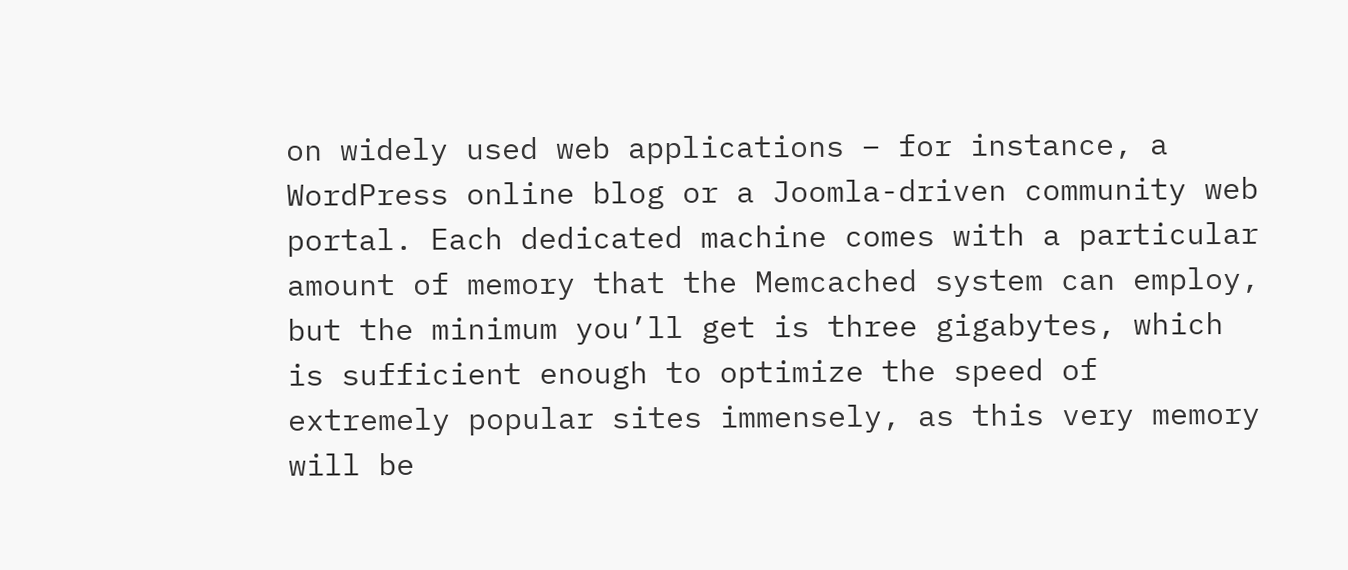on widely used web applications – for instance, a WordPress online blog or a Joomla-driven community web portal. Each dedicated machine comes with a particular amount of memory that the Memcached system can employ, but the minimum you’ll get is three gigabytes, which is sufficient enough to optimize the speed of extremely popular sites immensely, as this very memory will be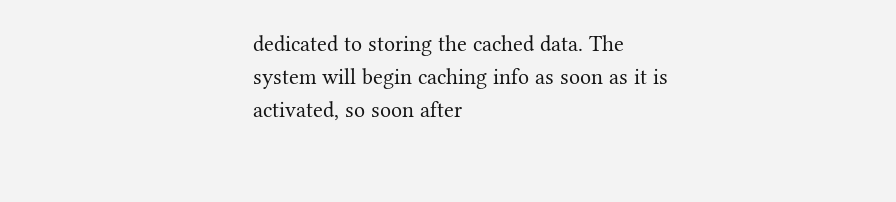dedicated to storing the cached data. The system will begin caching info as soon as it is activated, so soon after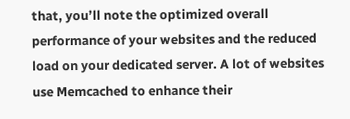that, you’ll note the optimized overall performance of your websites and the reduced load on your dedicated server. A lot of websites use Memcached to enhance their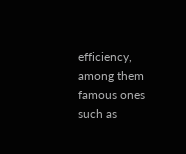efficiency, among them famous ones such as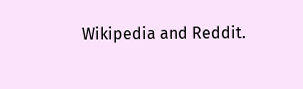Wikipedia and Reddit.